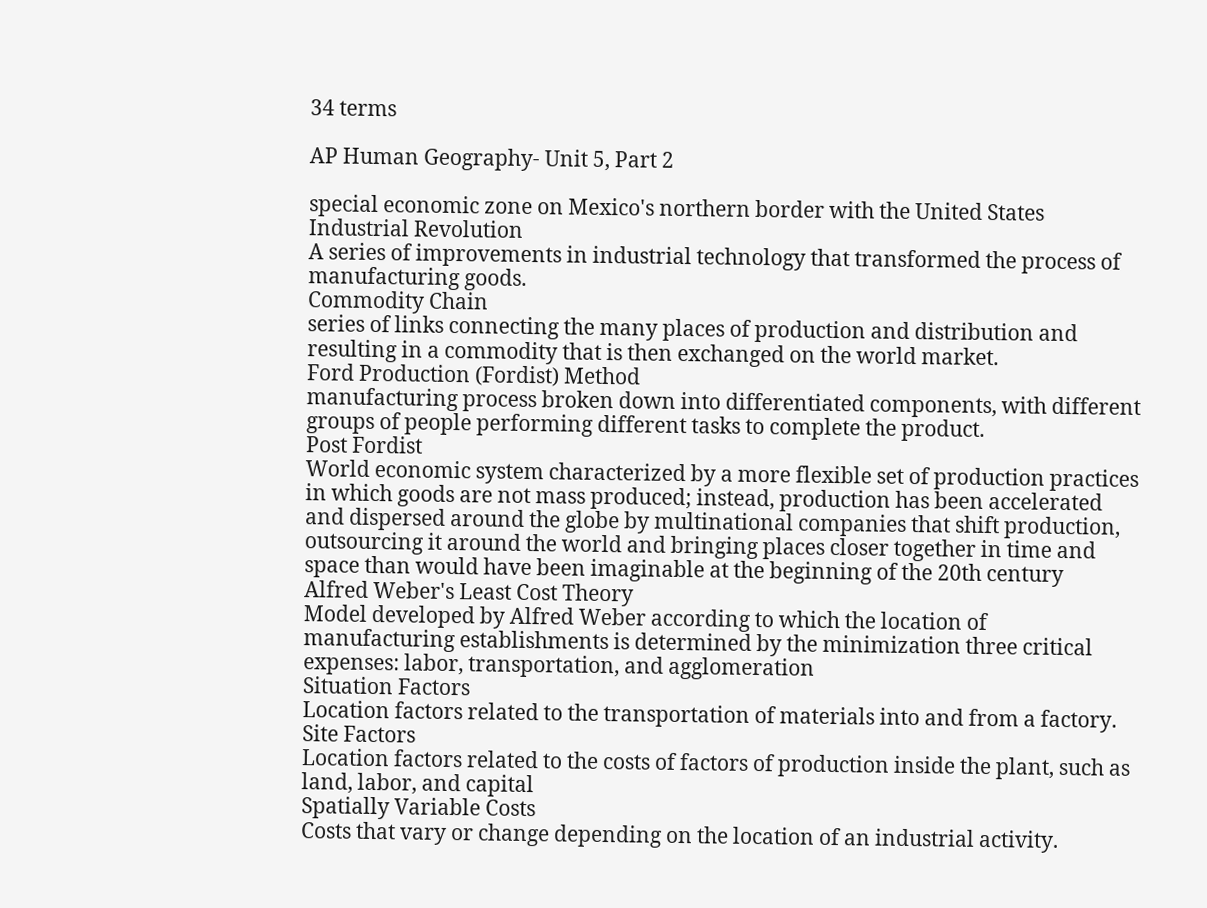34 terms

AP Human Geography- Unit 5, Part 2

special economic zone on Mexico's northern border with the United States
Industrial Revolution
A series of improvements in industrial technology that transformed the process of manufacturing goods.
Commodity Chain
series of links connecting the many places of production and distribution and resulting in a commodity that is then exchanged on the world market.
Ford Production (Fordist) Method
manufacturing process broken down into differentiated components, with different groups of people performing different tasks to complete the product.
Post Fordist
World economic system characterized by a more flexible set of production practices in which goods are not mass produced; instead, production has been accelerated and dispersed around the globe by multinational companies that shift production, outsourcing it around the world and bringing places closer together in time and space than would have been imaginable at the beginning of the 20th century
Alfred Weber's Least Cost Theory
Model developed by Alfred Weber according to which the location of manufacturing establishments is determined by the minimization three critical expenses: labor, transportation, and agglomeration
Situation Factors
Location factors related to the transportation of materials into and from a factory.
Site Factors
Location factors related to the costs of factors of production inside the plant, such as land, labor, and capital
Spatially Variable Costs
Costs that vary or change depending on the location of an industrial activity.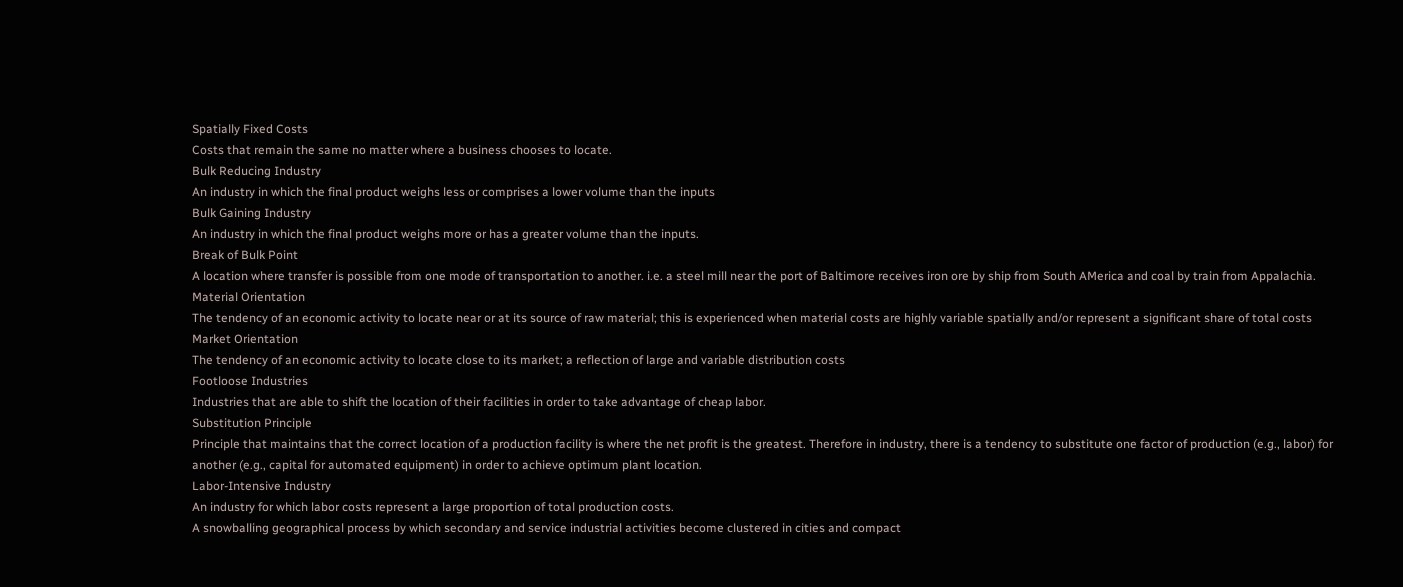Spatially Fixed Costs
Costs that remain the same no matter where a business chooses to locate.
Bulk Reducing Industry
An industry in which the final product weighs less or comprises a lower volume than the inputs
Bulk Gaining Industry
An industry in which the final product weighs more or has a greater volume than the inputs.
Break of Bulk Point
A location where transfer is possible from one mode of transportation to another. i.e. a steel mill near the port of Baltimore receives iron ore by ship from South AMerica and coal by train from Appalachia.
Material Orientation
The tendency of an economic activity to locate near or at its source of raw material; this is experienced when material costs are highly variable spatially and/or represent a significant share of total costs
Market Orientation
The tendency of an economic activity to locate close to its market; a reflection of large and variable distribution costs
Footloose Industries
Industries that are able to shift the location of their facilities in order to take advantage of cheap labor.
Substitution Principle
Principle that maintains that the correct location of a production facility is where the net profit is the greatest. Therefore in industry, there is a tendency to substitute one factor of production (e.g., labor) for another (e.g., capital for automated equipment) in order to achieve optimum plant location.
Labor-Intensive Industry
An industry for which labor costs represent a large proportion of total production costs.
A snowballing geographical process by which secondary and service industrial activities become clustered in cities and compact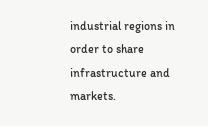industrial regions in order to share infrastructure and markets.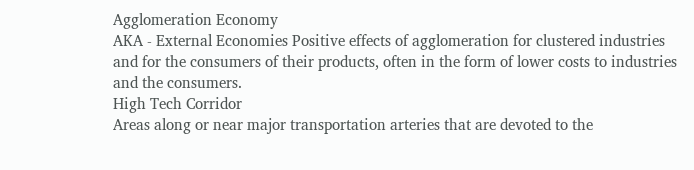Agglomeration Economy
AKA - External Economies Positive effects of agglomeration for clustered industries and for the consumers of their products, often in the form of lower costs to industries and the consumers.
High Tech Corridor
Areas along or near major transportation arteries that are devoted to the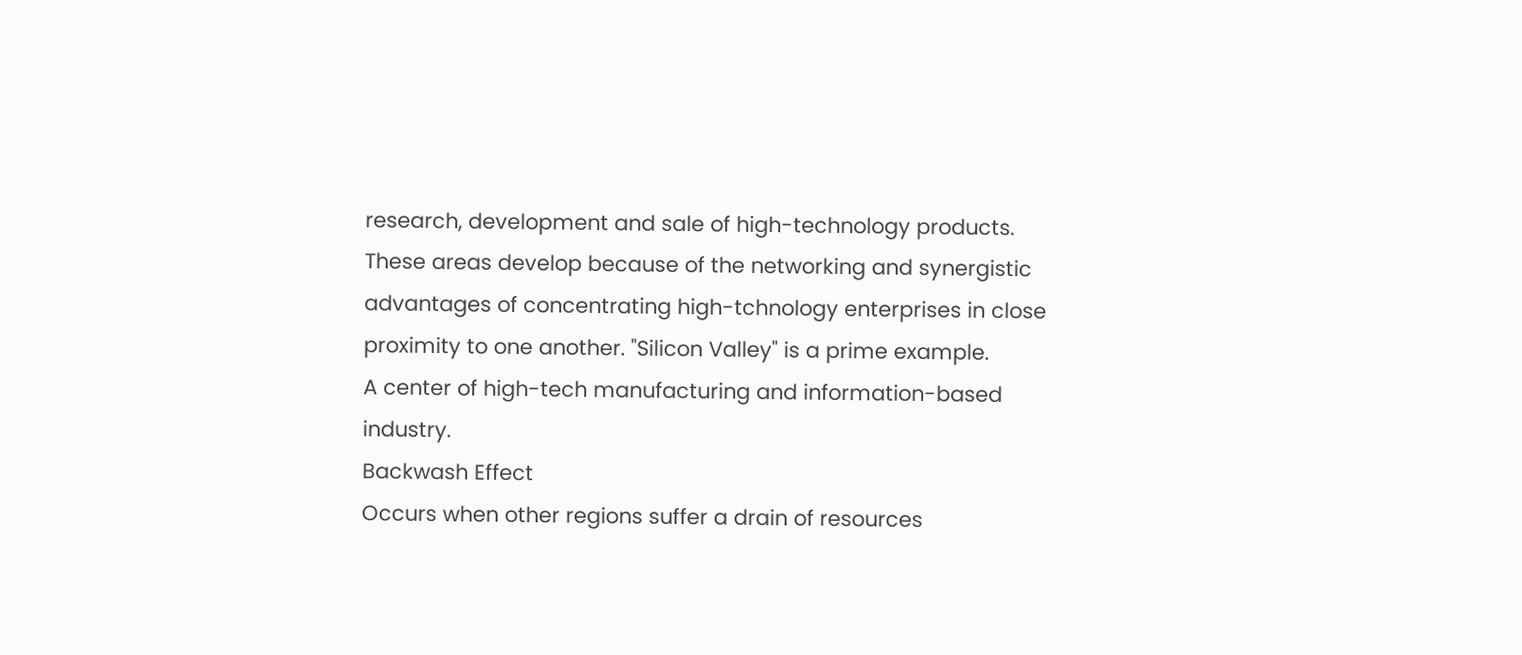research, development and sale of high-technology products. These areas develop because of the networking and synergistic advantages of concentrating high-tchnology enterprises in close proximity to one another. "Silicon Valley" is a prime example.
A center of high-tech manufacturing and information-based industry.
Backwash Effect
Occurs when other regions suffer a drain of resources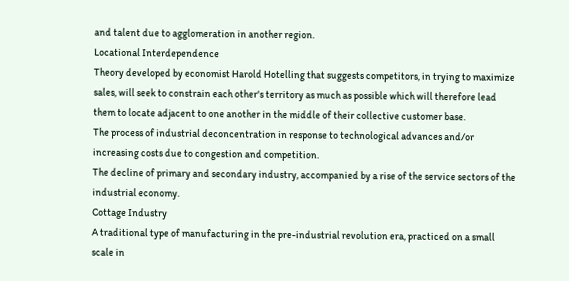and talent due to agglomeration in another region.
Locational Interdependence
Theory developed by economist Harold Hotelling that suggests competitors, in trying to maximize sales, will seek to constrain each other's territory as much as possible which will therefore lead them to locate adjacent to one another in the middle of their collective customer base.
The process of industrial deconcentration in response to technological advances and/or increasing costs due to congestion and competition.
The decline of primary and secondary industry, accompanied by a rise of the service sectors of the industrial economy.
Cottage Industry
A traditional type of manufacturing in the pre-industrial revolution era, practiced on a small scale in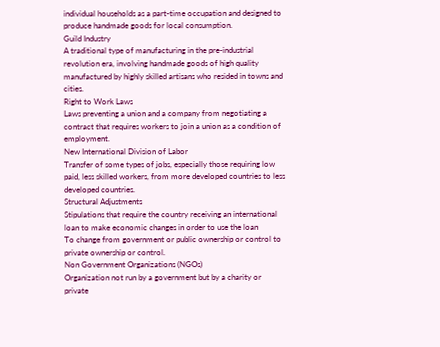individual households as a part-time occupation and designed to produce handmade goods for local consumption.
Guild Industry
A traditional type of manufacturing in the pre-industrial revolution era, involving handmade goods of high quality manufactured by highly skilled artisans who resided in towns and cities.
Right to Work Laws
Laws preventing a union and a company from negotiating a contract that requires workers to join a union as a condition of employment.
New International Division of Labor
Transfer of some types of jobs, especially those requiring low paid, less skilled workers, from more developed countries to less developed countries.
Structural Adjustments
Stipulations that require the country receiving an international loan to make economic changes in order to use the loan
To change from government or public ownership or control to private ownership or control.
Non Government Organizations (NGOs)
Organization not run by a government but by a charity or private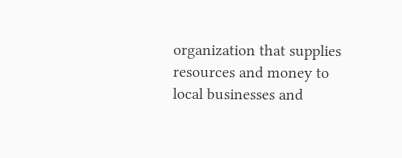organization that supplies resources and money to local businesses and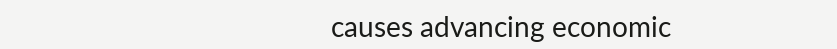causes advancing economic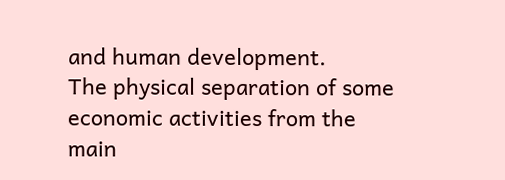and human development.
The physical separation of some economic activities from the main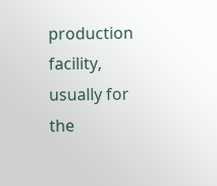production facility, usually for the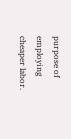purpose of employing cheaper labor.